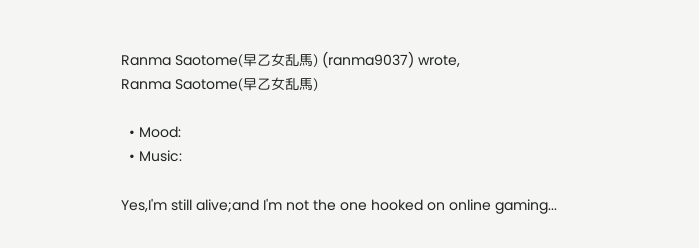Ranma Saotome(早乙女乱馬) (ranma9037) wrote,
Ranma Saotome(早乙女乱馬)

  • Mood:
  • Music:

Yes,I'm still alive;and I'm not the one hooked on online gaming...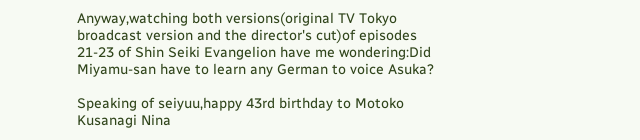Anyway,watching both versions(original TV Tokyo broadcast version and the director's cut)of episodes 21-23 of Shin Seiki Evangelion have me wondering:Did Miyamu-san have to learn any German to voice Asuka?

Speaking of seiyuu,happy 43rd birthday to Motoko Kusanagi Nina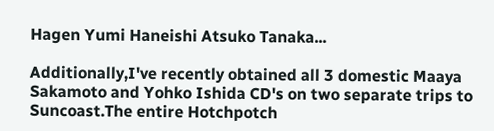Hagen Yumi Haneishi Atsuko Tanaka...

Additionally,I've recently obtained all 3 domestic Maaya Sakamoto and Yohko Ishida CD's on two separate trips to Suncoast.The entire Hotchpotch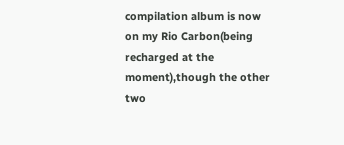compilation album is now on my Rio Carbon(being recharged at the moment),though the other two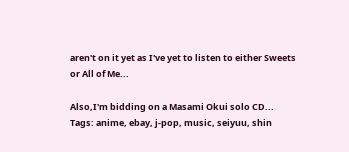aren't on it yet as I've yet to listen to either Sweets or All of Me...

Also,I'm bidding on a Masami Okui solo CD...
Tags: anime, ebay, j-pop, music, seiyuu, shin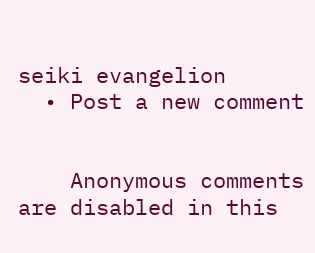seiki evangelion
  • Post a new comment


    Anonymous comments are disabled in this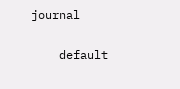journal

    default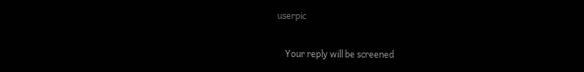userpic

    Your reply will be screened